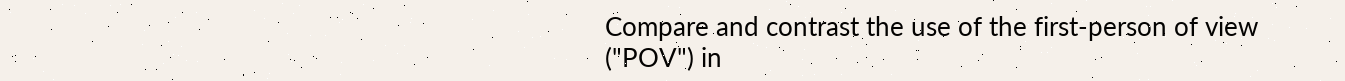Compare and contrast the use of the first-person of view ("POV") in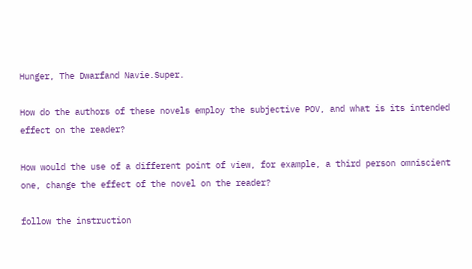Hunger, The Dwarfand Navie.Super.

How do the authors of these novels employ the subjective POV, and what is its intended effect on the reader?

How would the use of a different point of view, for example, a third person omniscient one, change the effect of the novel on the reader?

follow the instruction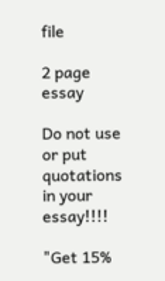file

2 page essay

Do not use or put quotations in your essay!!!!

"Get 15%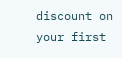discount on your first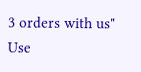3 orders with us"
Use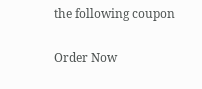the following coupon

Order Now